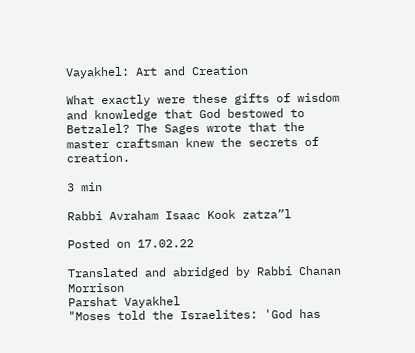Vayakhel: Art and Creation

What exactly were these gifts of wisdom and knowledge that God bestowed to Betzalel? The Sages wrote that the master craftsman knew the secrets of creation.

3 min

Rabbi Avraham Isaac Kook zatza”l

Posted on 17.02.22

Translated and abridged by Rabbi Chanan Morrison
Parshat Vayakhel
"Moses told the Israelites: 'God has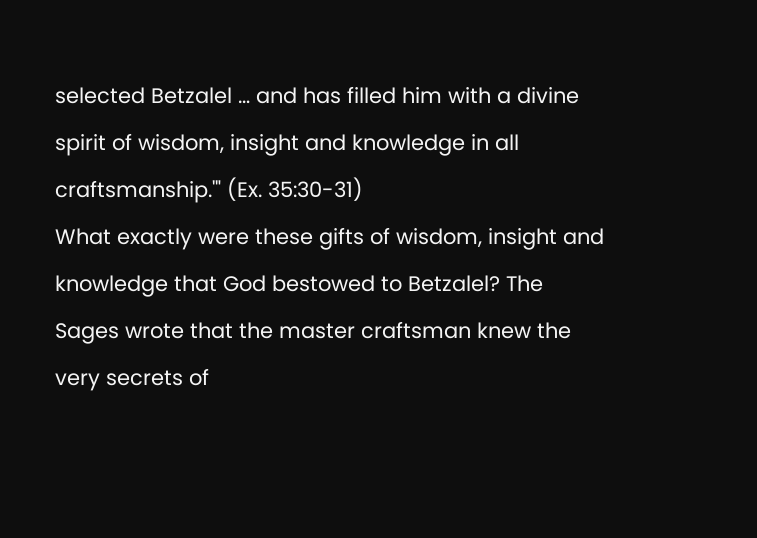selected Betzalel … and has filled him with a divine spirit of wisdom, insight and knowledge in all craftsmanship.'" (Ex. 35:30-31)
What exactly were these gifts of wisdom, insight and knowledge that God bestowed to Betzalel? The Sages wrote that the master craftsman knew the very secrets of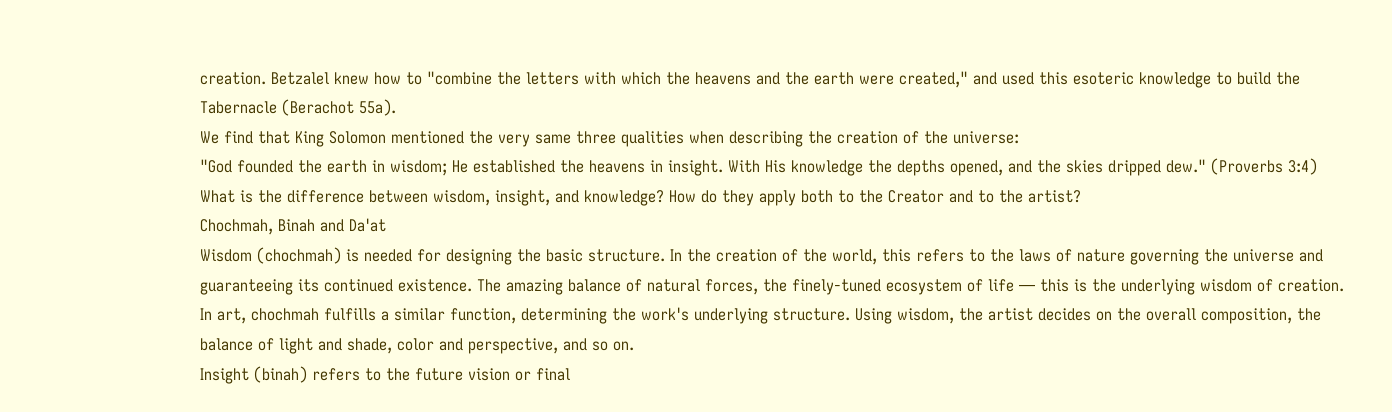creation. Betzalel knew how to "combine the letters with which the heavens and the earth were created," and used this esoteric knowledge to build the Tabernacle (Berachot 55a).
We find that King Solomon mentioned the very same three qualities when describing the creation of the universe:
"God founded the earth in wisdom; He established the heavens in insight. With His knowledge the depths opened, and the skies dripped dew." (Proverbs 3:4)
What is the difference between wisdom, insight, and knowledge? How do they apply both to the Creator and to the artist?
Chochmah, Binah and Da'at
Wisdom (chochmah) is needed for designing the basic structure. In the creation of the world, this refers to the laws of nature governing the universe and guaranteeing its continued existence. The amazing balance of natural forces, the finely-tuned ecosystem of life — this is the underlying wisdom of creation. In art, chochmah fulfills a similar function, determining the work's underlying structure. Using wisdom, the artist decides on the overall composition, the balance of light and shade, color and perspective, and so on.
Insight (binah) refers to the future vision or final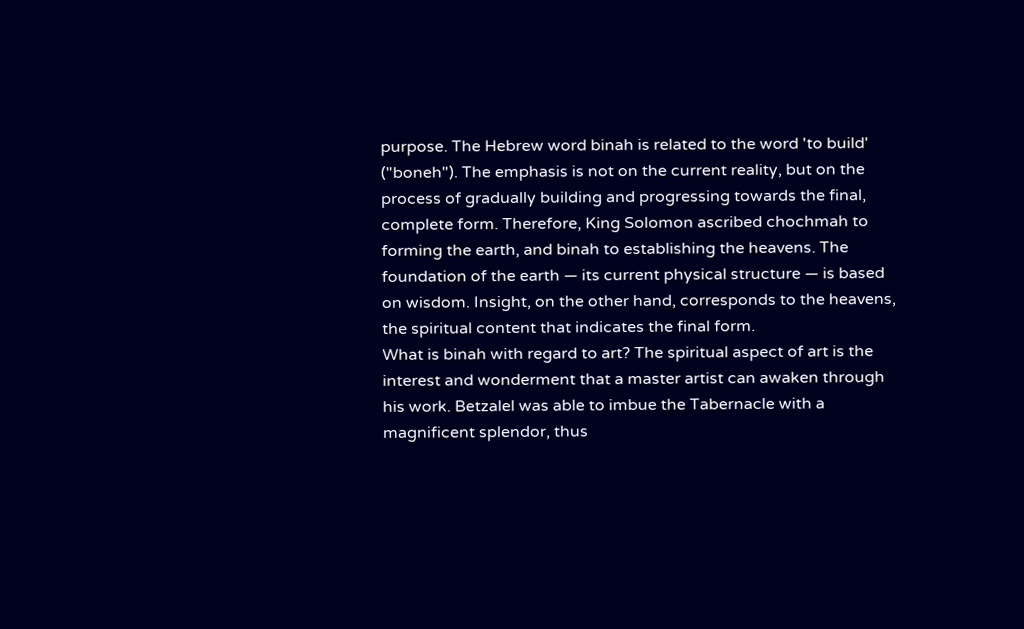purpose. The Hebrew word binah is related to the word 'to build' ("boneh"). The emphasis is not on the current reality, but on the process of gradually building and progressing towards the final, complete form. Therefore, King Solomon ascribed chochmah to forming the earth, and binah to establishing the heavens. The foundation of the earth — its current physical structure — is based on wisdom. Insight, on the other hand, corresponds to the heavens, the spiritual content that indicates the final form.
What is binah with regard to art? The spiritual aspect of art is the interest and wonderment that a master artist can awaken through his work. Betzalel was able to imbue the Tabernacle with a magnificent splendor, thus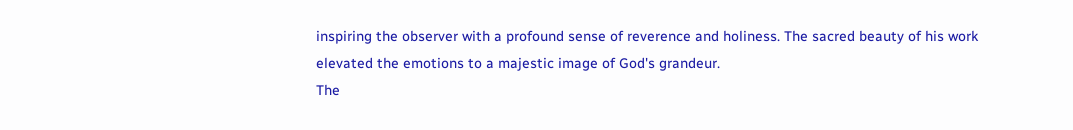inspiring the observer with a profound sense of reverence and holiness. The sacred beauty of his work elevated the emotions to a majestic image of God's grandeur.
The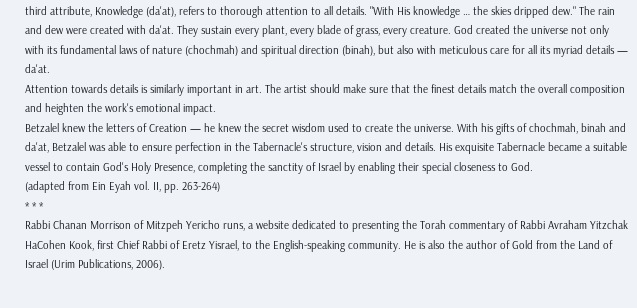third attribute, Knowledge (da'at), refers to thorough attention to all details. "With His knowledge … the skies dripped dew." The rain and dew were created with da'at. They sustain every plant, every blade of grass, every creature. God created the universe not only with its fundamental laws of nature (chochmah) and spiritual direction (binah), but also with meticulous care for all its myriad details — da'at.
Attention towards details is similarly important in art. The artist should make sure that the finest details match the overall composition and heighten the work's emotional impact.
Betzalel knew the letters of Creation — he knew the secret wisdom used to create the universe. With his gifts of chochmah, binah and da'at, Betzalel was able to ensure perfection in the Tabernacle's structure, vision and details. His exquisite Tabernacle became a suitable vessel to contain God's Holy Presence, completing the sanctity of Israel by enabling their special closeness to God.
(adapted from Ein Eyah vol. II, pp. 263-264)
* * *
Rabbi Chanan Morrison of Mitzpeh Yericho runs, a website dedicated to presenting the Torah commentary of Rabbi Avraham Yitzchak HaCohen Kook, first Chief Rabbi of Eretz Yisrael, to the English-speaking community. He is also the author of Gold from the Land of Israel (Urim Publications, 2006).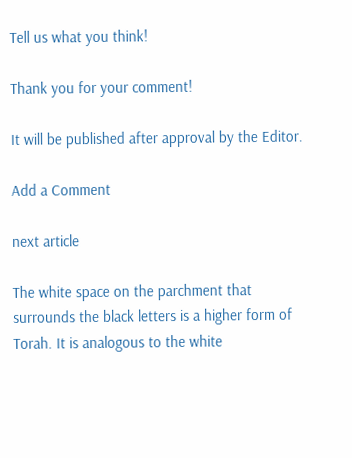Tell us what you think!

Thank you for your comment!

It will be published after approval by the Editor.

Add a Comment

next article

The white space on the parchment that surrounds the black letters is a higher form of Torah. It is analogous to the white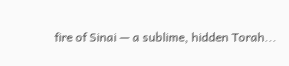fire of Sinai — a sublime, hidden Torah...